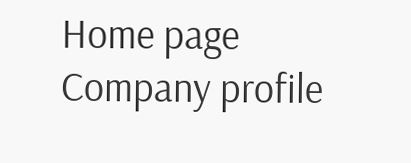Home page Company profile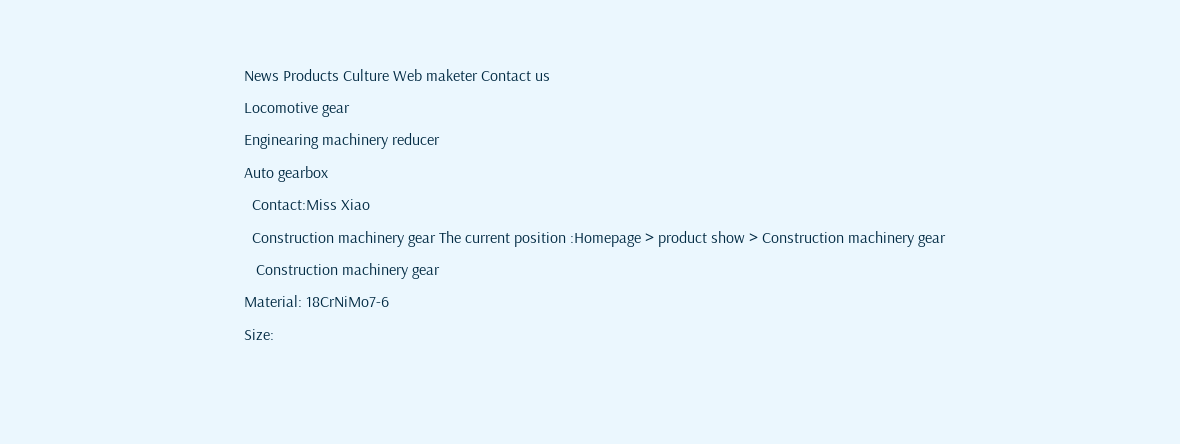News Products Culture Web maketer Contact us
Locomotive gear
Enginearing machinery reducer
Auto gearbox
  Contact:Miss Xiao
  Construction machinery gear The current position :Homepage > product show > Construction machinery gear
   Construction machinery gear
Material: 18CrNiMo7-6
Size: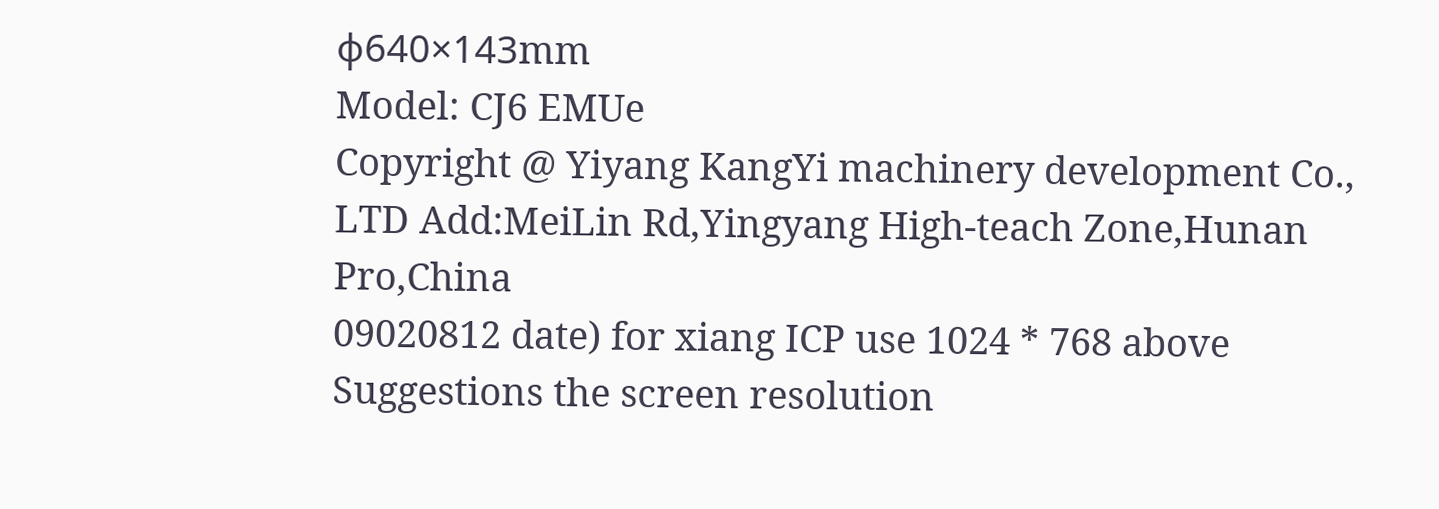φ640×143mm
Model: CJ6 EMUe
Copyright @ Yiyang KangYi machinery development Co., LTD Add:MeiLin Rd,Yingyang High-teach Zone,Hunan Pro,China
09020812 date) for xiang ICP use 1024 * 768 above Suggestions the screen resolution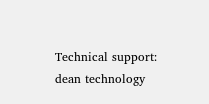Technical support: dean technology